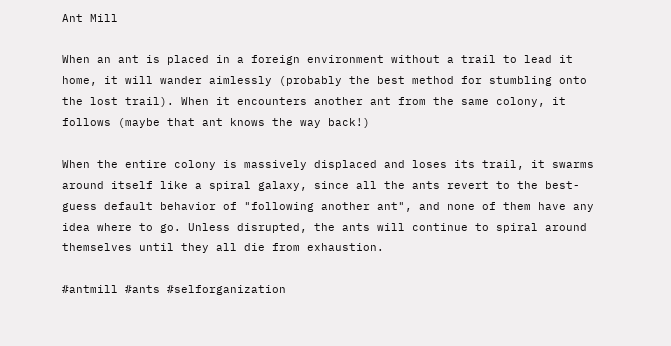Ant Mill

When an ant is placed in a foreign environment without a trail to lead it home, it will wander aimlessly (probably the best method for stumbling onto the lost trail). When it encounters another ant from the same colony, it follows (maybe that ant knows the way back!)

When the entire colony is massively displaced and loses its trail, it swarms around itself like a spiral galaxy, since all the ants revert to the best-guess default behavior of "following another ant", and none of them have any idea where to go. Unless disrupted, the ants will continue to spiral around themselves until they all die from exhaustion.

#antmill #ants #selforganization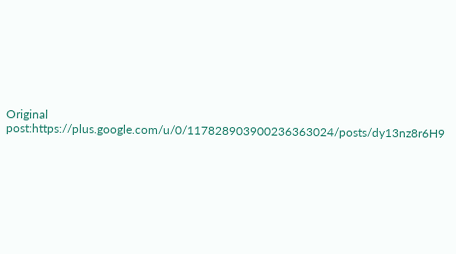Original post:https://plus.google.com/u/0/117828903900236363024/posts/dy13nz8r6H9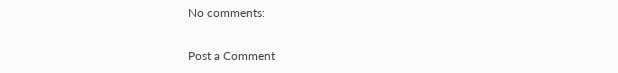No comments:

Post a Comment